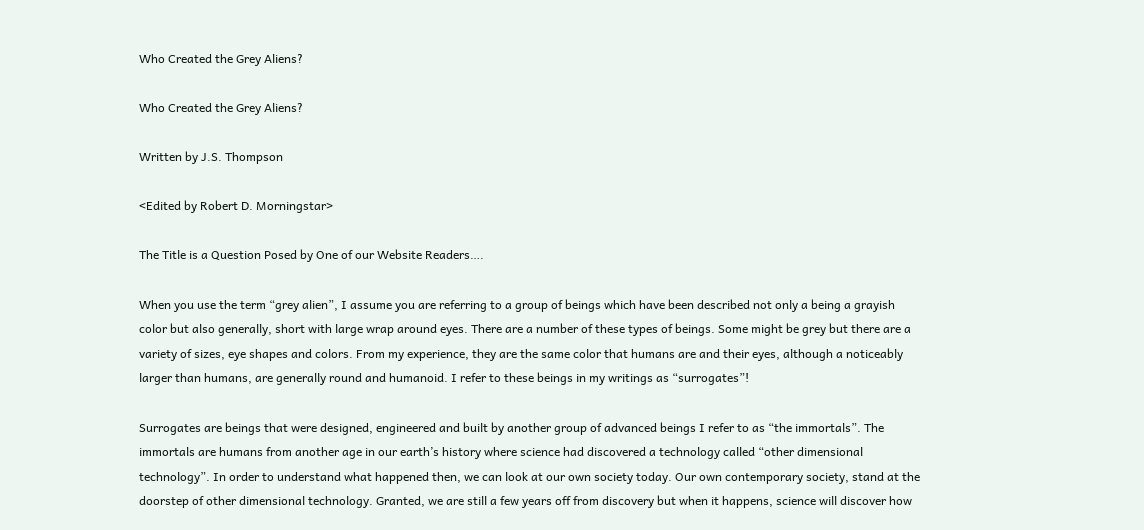Who Created the Grey Aliens?

Who Created the Grey Aliens?

Written by J.S. Thompson

<Edited by Robert D. Morningstar>

The Title is a Question Posed by One of our Website Readers….

When you use the term “grey alien”, I assume you are referring to a group of beings which have been described not only a being a grayish color but also generally, short with large wrap around eyes. There are a number of these types of beings. Some might be grey but there are a variety of sizes, eye shapes and colors. From my experience, they are the same color that humans are and their eyes, although a noticeably larger than humans, are generally round and humanoid. I refer to these beings in my writings as “surrogates”!

Surrogates are beings that were designed, engineered and built by another group of advanced beings I refer to as “the immortals”. The immortals are humans from another age in our earth’s history where science had discovered a technology called “other dimensional technology”. In order to understand what happened then, we can look at our own society today. Our own contemporary society, stand at the doorstep of other dimensional technology. Granted, we are still a few years off from discovery but when it happens, science will discover how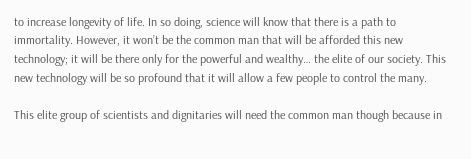to increase longevity of life. In so doing, science will know that there is a path to immortality. However, it won’t be the common man that will be afforded this new technology; it will be there only for the powerful and wealthy… the elite of our society. This new technology will be so profound that it will allow a few people to control the many.

This elite group of scientists and dignitaries will need the common man though because in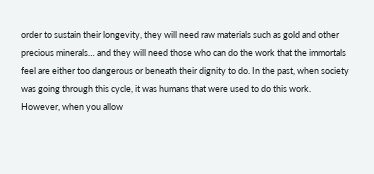order to sustain their longevity, they will need raw materials such as gold and other precious minerals… and they will need those who can do the work that the immortals feel are either too dangerous or beneath their dignity to do. In the past, when society was going through this cycle, it was humans that were used to do this work. However, when you allow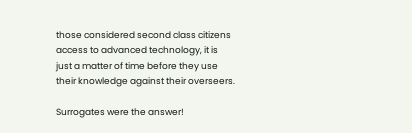those considered second class citizens access to advanced technology, it is just a matter of time before they use their knowledge against their overseers.

Surrogates were the answer!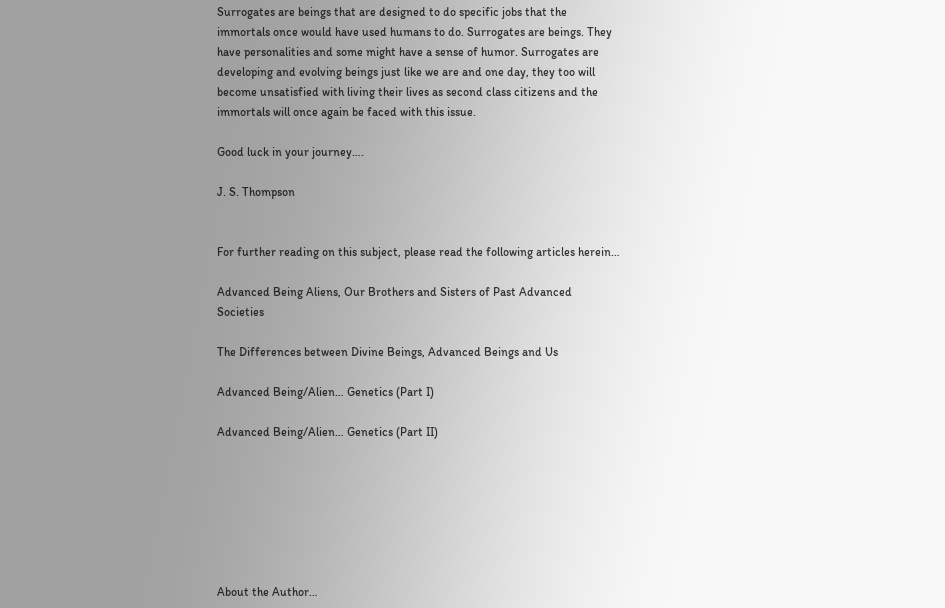Surrogates are beings that are designed to do specific jobs that the immortals once would have used humans to do. Surrogates are beings. They have personalities and some might have a sense of humor. Surrogates are developing and evolving beings just like we are and one day, they too will become unsatisfied with living their lives as second class citizens and the immortals will once again be faced with this issue.

Good luck in your journey….

J. S. Thompson


For further reading on this subject, please read the following articles herein…

Advanced Being Aliens, Our Brothers and Sisters of Past Advanced Societies

The Differences between Divine Beings, Advanced Beings and Us

Advanced Being/Alien… Genetics (Part I)

Advanced Being/Alien… Genetics (Part II)







About the Author…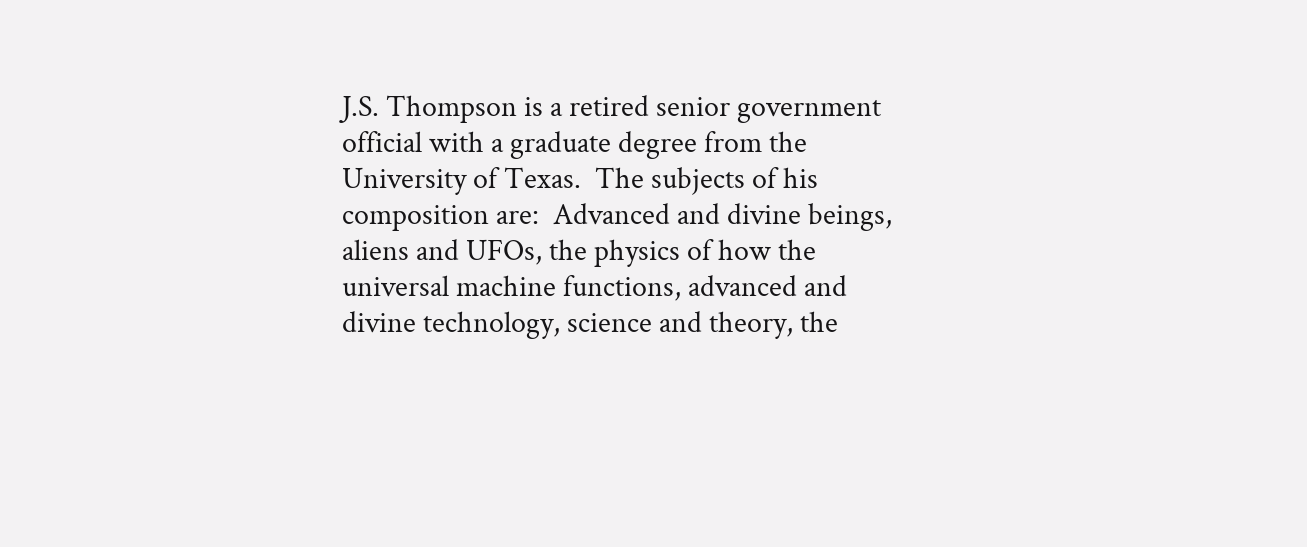J.S. Thompson is a retired senior government official with a graduate degree from the University of Texas.  The subjects of his composition are:  Advanced and divine beings, aliens and UFOs, the physics of how the universal machine functions, advanced and divine technology, science and theory, the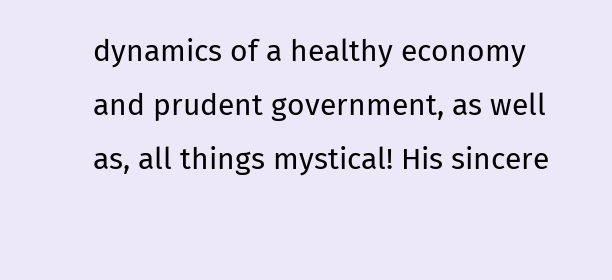dynamics of a healthy economy and prudent government, as well as, all things mystical! His sincere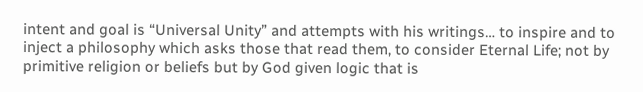intent and goal is “Universal Unity” and attempts with his writings… to inspire and to inject a philosophy which asks those that read them, to consider Eternal Life; not by primitive religion or beliefs but by God given logic that is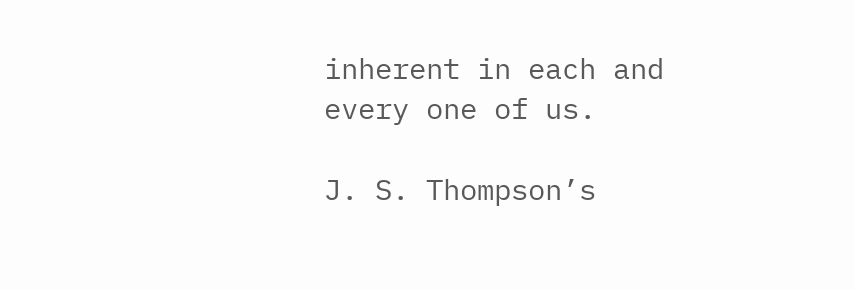inherent in each and every one of us.

J. S. Thompson’s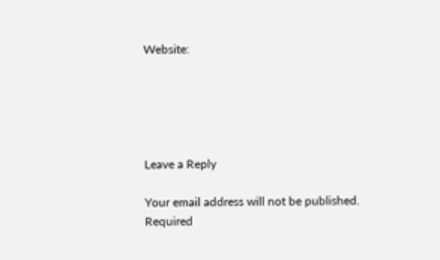Website:





Leave a Reply

Your email address will not be published. Required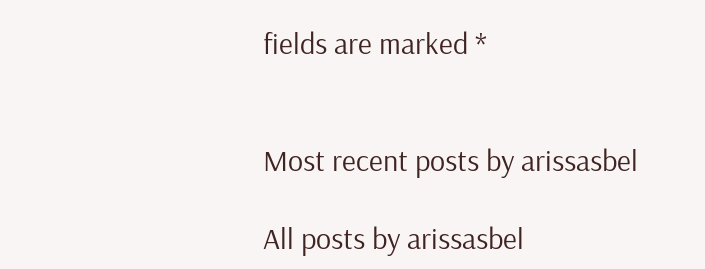fields are marked *


Most recent posts by arissasbel

All posts by arissasbel